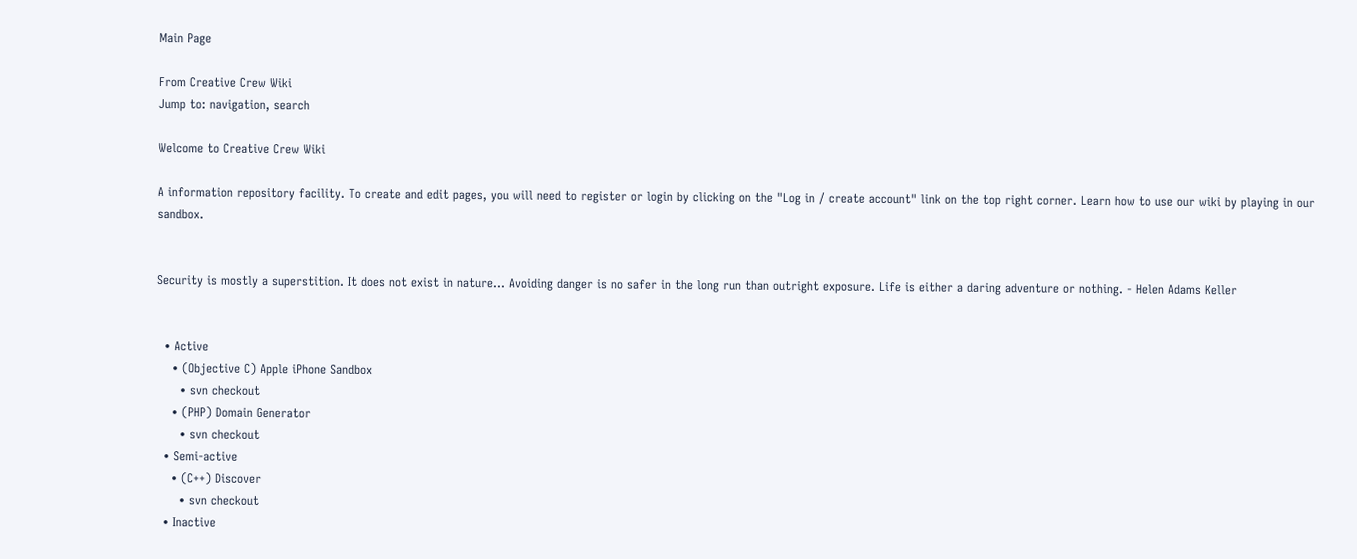Main Page

From Creative Crew Wiki
Jump to: navigation, search

Welcome to Creative Crew Wiki

A information repository facility. To create and edit pages, you will need to register or login by clicking on the "Log in / create account" link on the top right corner. Learn how to use our wiki by playing in our sandbox.


Security is mostly a superstition. It does not exist in nature... Avoiding danger is no safer in the long run than outright exposure. Life is either a daring adventure or nothing. - Helen Adams Keller


  • Active
    • (Objective C) Apple iPhone Sandbox
      • svn checkout
    • (PHP) Domain Generator
      • svn checkout
  • Semi-active
    • (C++) Discover
      • svn checkout
  • Inactive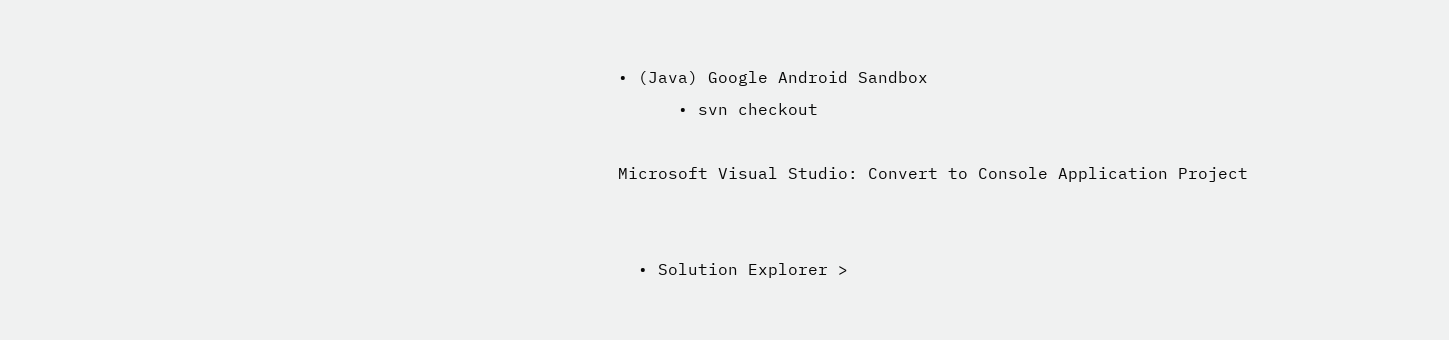• (Java) Google Android Sandbox
      • svn checkout

Microsoft Visual Studio: Convert to Console Application Project


  • Solution Explorer >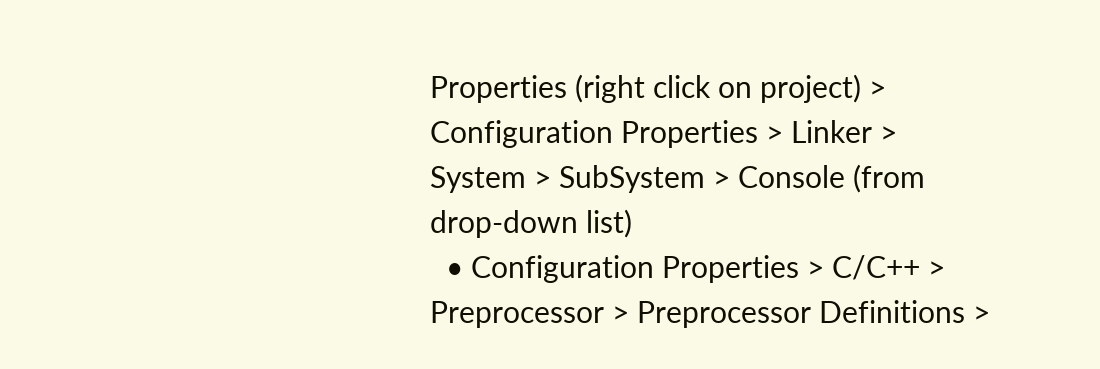Properties (right click on project) > Configuration Properties > Linker > System > SubSystem > Console (from drop-down list)
  • Configuration Properties > C/C++ > Preprocessor > Preprocessor Definitions >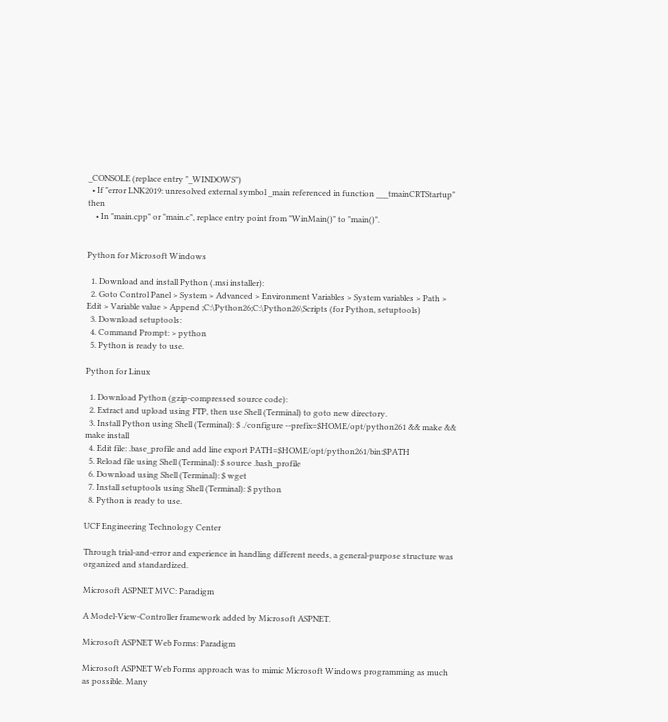_CONSOLE (replace entry "_WINDOWS")
  • If "error LNK2019: unresolved external symbol _main referenced in function ___tmainCRTStartup" then
    • In "main.cpp" or "main.c", replace entry point from "WinMain()" to "main()".


Python for Microsoft Windows

  1. Download and install Python (.msi installer):
  2. Goto Control Panel > System > Advanced > Environment Variables > System variables > Path > Edit > Variable value > Append ;C:\Python26;C:\Python26\Scripts (for Python, setuptools)
  3. Download setuptools:
  4. Command Prompt: > python
  5. Python is ready to use.

Python for Linux

  1. Download Python (gzip-compressed source code):
  2. Extract and upload using FTP, then use Shell (Terminal) to goto new directory.
  3. Install Python using Shell (Terminal): $ ./configure --prefix=$HOME/opt/python261 && make && make install
  4. Edit file: .base_profile and add line export PATH=$HOME/opt/python261/bin:$PATH
  5. Reload file using Shell (Terminal): $ source .bash_profile
  6. Download using Shell (Terminal): $ wget
  7. Install setuptools using Shell (Terminal): $ python
  8. Python is ready to use.

UCF Engineering Technology Center

Through trial-and-error and experience in handling different needs, a general-purpose structure was organized and standardized.

Microsoft ASPNET MVC: Paradigm

A Model-View-Controller framework added by Microsoft ASPNET.

Microsoft ASPNET Web Forms: Paradigm

Microsoft ASPNET Web Forms approach was to mimic Microsoft Windows programming as much as possible. Many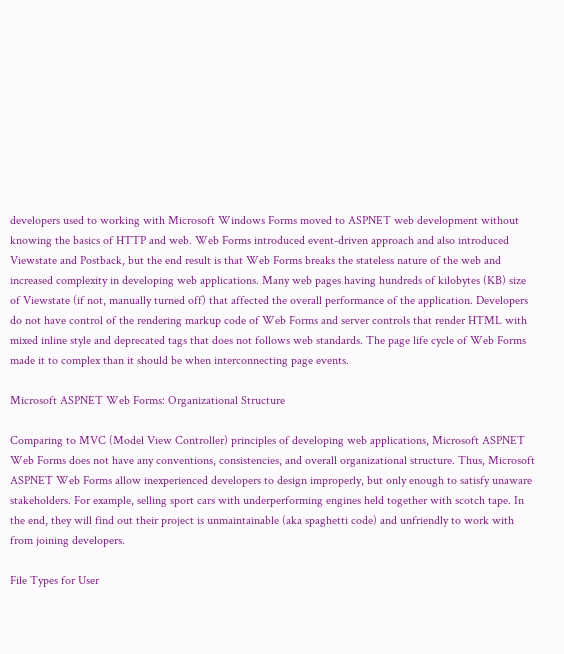developers used to working with Microsoft Windows Forms moved to ASPNET web development without knowing the basics of HTTP and web. Web Forms introduced event-driven approach and also introduced Viewstate and Postback, but the end result is that Web Forms breaks the stateless nature of the web and increased complexity in developing web applications. Many web pages having hundreds of kilobytes (KB) size of Viewstate (if not, manually turned off) that affected the overall performance of the application. Developers do not have control of the rendering markup code of Web Forms and server controls that render HTML with mixed inline style and deprecated tags that does not follows web standards. The page life cycle of Web Forms made it to complex than it should be when interconnecting page events.

Microsoft ASPNET Web Forms: Organizational Structure

Comparing to MVC (Model View Controller) principles of developing web applications, Microsoft ASPNET Web Forms does not have any conventions, consistencies, and overall organizational structure. Thus, Microsoft ASPNET Web Forms allow inexperienced developers to design improperly, but only enough to satisfy unaware stakeholders. For example, selling sport cars with underperforming engines held together with scotch tape. In the end, they will find out their project is unmaintainable (aka spaghetti code) and unfriendly to work with from joining developers.

File Types for User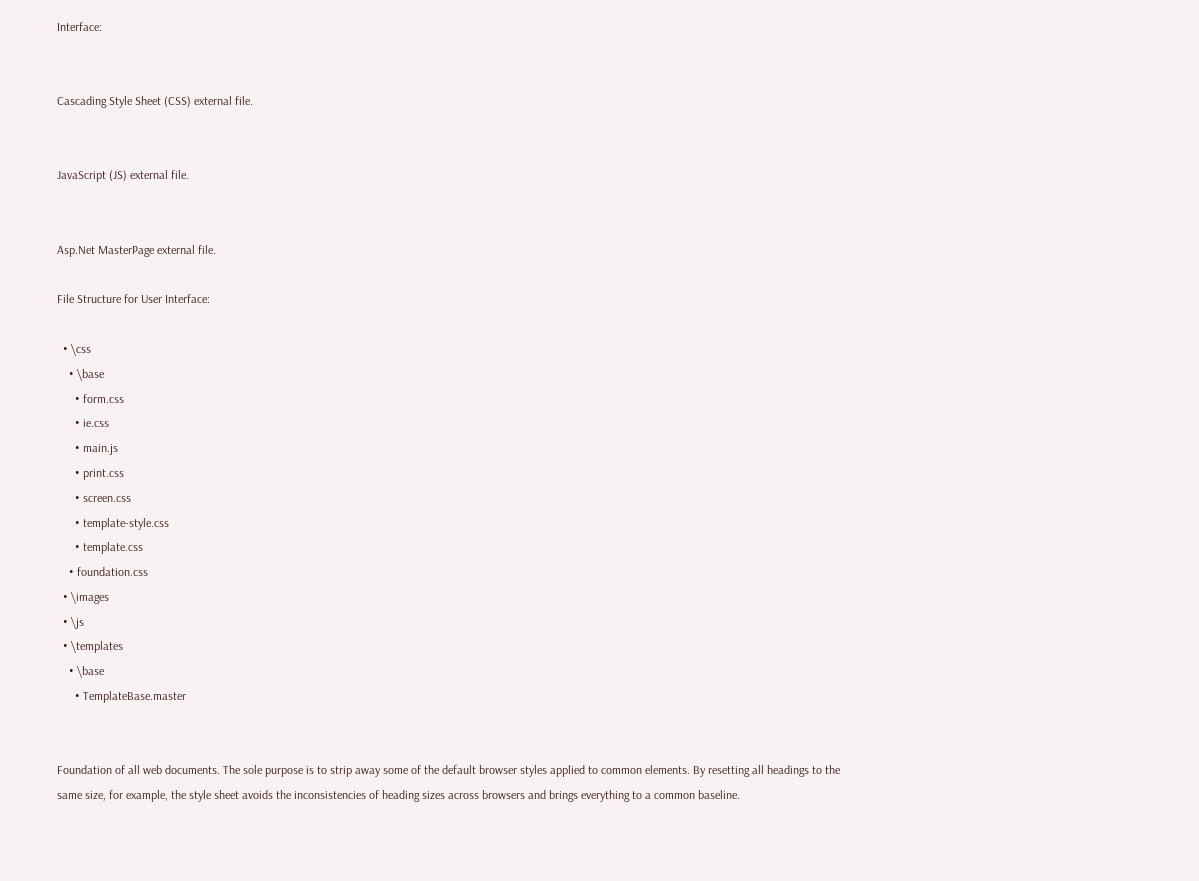Interface:


Cascading Style Sheet (CSS) external file.


JavaScript (JS) external file.


Asp.Net MasterPage external file.

File Structure for User Interface:

  • \css
    • \base
      • form.css
      • ie.css
      • main.js
      • print.css
      • screen.css
      • template-style.css
      • template.css
    • foundation.css
  • \images
  • \js
  • \templates
    • \base
      • TemplateBase.master


Foundation of all web documents. The sole purpose is to strip away some of the default browser styles applied to common elements. By resetting all headings to the same size, for example, the style sheet avoids the inconsistencies of heading sizes across browsers and brings everything to a common baseline.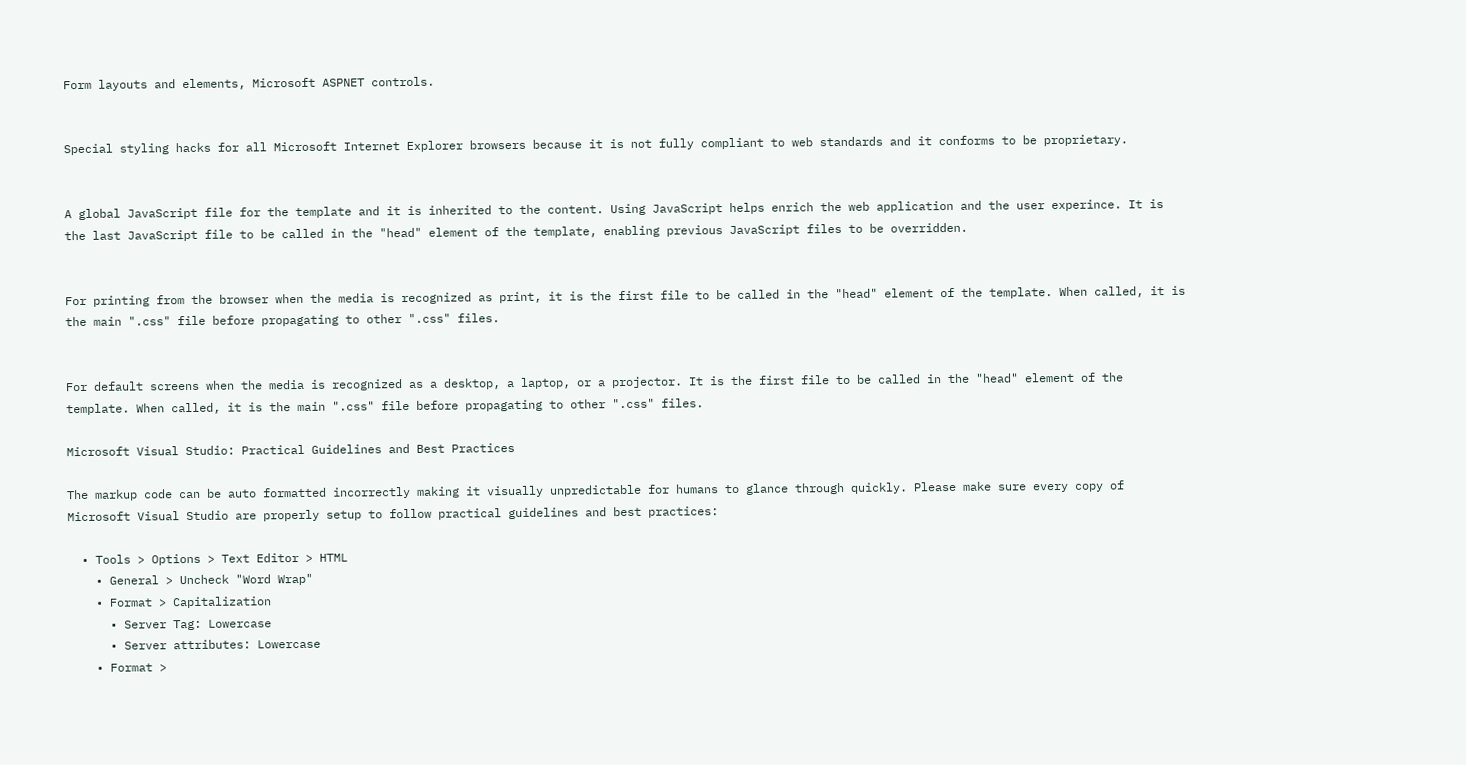Form layouts and elements, Microsoft ASPNET controls.


Special styling hacks for all Microsoft Internet Explorer browsers because it is not fully compliant to web standards and it conforms to be proprietary.


A global JavaScript file for the template and it is inherited to the content. Using JavaScript helps enrich the web application and the user experince. It is the last JavaScript file to be called in the "head" element of the template, enabling previous JavaScript files to be overridden.


For printing from the browser when the media is recognized as print, it is the first file to be called in the "head" element of the template. When called, it is the main ".css" file before propagating to other ".css" files.


For default screens when the media is recognized as a desktop, a laptop, or a projector. It is the first file to be called in the "head" element of the template. When called, it is the main ".css" file before propagating to other ".css" files.

Microsoft Visual Studio: Practical Guidelines and Best Practices

The markup code can be auto formatted incorrectly making it visually unpredictable for humans to glance through quickly. Please make sure every copy of Microsoft Visual Studio are properly setup to follow practical guidelines and best practices:

  • Tools > Options > Text Editor > HTML
    • General > Uncheck "Word Wrap"
    • Format > Capitalization
      • Server Tag: Lowercase
      • Server attributes: Lowercase
    • Format >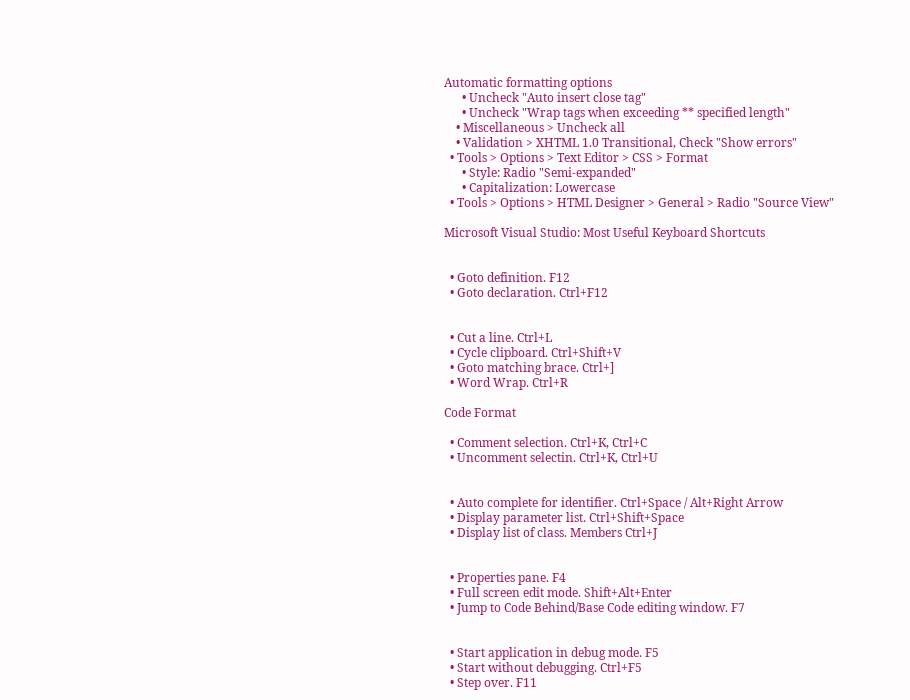Automatic formatting options
      • Uncheck "Auto insert close tag"
      • Uncheck "Wrap tags when exceeding ** specified length"
    • Miscellaneous > Uncheck all
    • Validation > XHTML 1.0 Transitional, Check "Show errors"
  • Tools > Options > Text Editor > CSS > Format
      • Style: Radio "Semi-expanded"
      • Capitalization: Lowercase
  • Tools > Options > HTML Designer > General > Radio "Source View"

Microsoft Visual Studio: Most Useful Keyboard Shortcuts


  • Goto definition. F12
  • Goto declaration. Ctrl+F12


  • Cut a line. Ctrl+L
  • Cycle clipboard. Ctrl+Shift+V
  • Goto matching brace. Ctrl+]
  • Word Wrap. Ctrl+R

Code Format

  • Comment selection. Ctrl+K, Ctrl+C
  • Uncomment selectin. Ctrl+K, Ctrl+U


  • Auto complete for identifier. Ctrl+Space / Alt+Right Arrow
  • Display parameter list. Ctrl+Shift+Space
  • Display list of class. Members Ctrl+J


  • Properties pane. F4
  • Full screen edit mode. Shift+Alt+Enter
  • Jump to Code Behind/Base Code editing window. F7


  • Start application in debug mode. F5
  • Start without debugging. Ctrl+F5
  • Step over. F11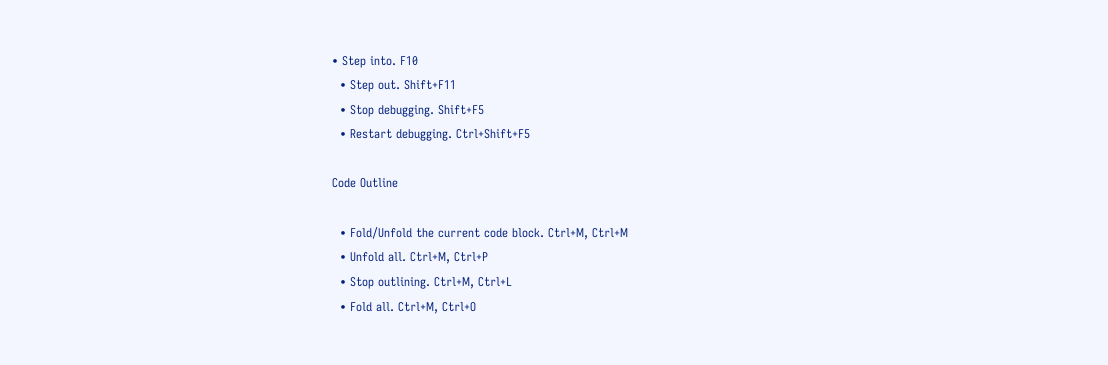• Step into. F10
  • Step out. Shift+F11
  • Stop debugging. Shift+F5
  • Restart debugging. Ctrl+Shift+F5

Code Outline

  • Fold/Unfold the current code block. Ctrl+M, Ctrl+M
  • Unfold all. Ctrl+M, Ctrl+P
  • Stop outlining. Ctrl+M, Ctrl+L
  • Fold all. Ctrl+M, Ctrl+O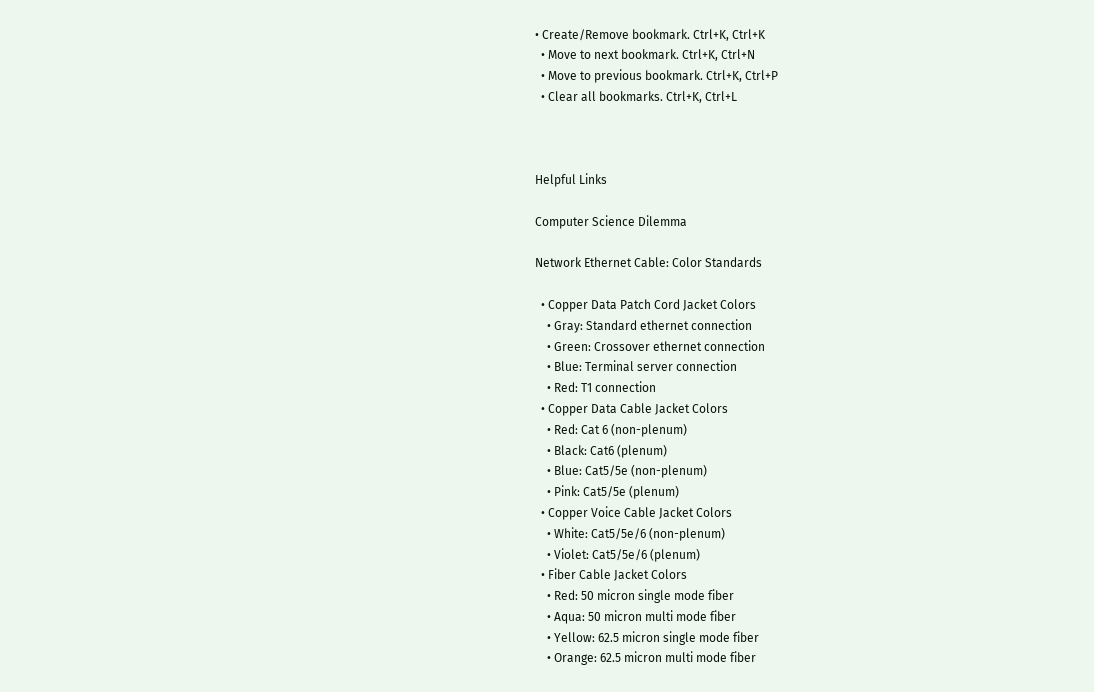• Create/Remove bookmark. Ctrl+K, Ctrl+K
  • Move to next bookmark. Ctrl+K, Ctrl+N
  • Move to previous bookmark. Ctrl+K, Ctrl+P
  • Clear all bookmarks. Ctrl+K, Ctrl+L



Helpful Links

Computer Science Dilemma

Network Ethernet Cable: Color Standards

  • Copper Data Patch Cord Jacket Colors
    • Gray: Standard ethernet connection
    • Green: Crossover ethernet connection
    • Blue: Terminal server connection
    • Red: T1 connection
  • Copper Data Cable Jacket Colors
    • Red: Cat 6 (non-plenum)
    • Black: Cat6 (plenum)
    • Blue: Cat5/5e (non-plenum)
    • Pink: Cat5/5e (plenum)
  • Copper Voice Cable Jacket Colors
    • White: Cat5/5e/6 (non-plenum)
    • Violet: Cat5/5e/6 (plenum)
  • Fiber Cable Jacket Colors
    • Red: 50 micron single mode fiber
    • Aqua: 50 micron multi mode fiber
    • Yellow: 62.5 micron single mode fiber
    • Orange: 62.5 micron multi mode fiber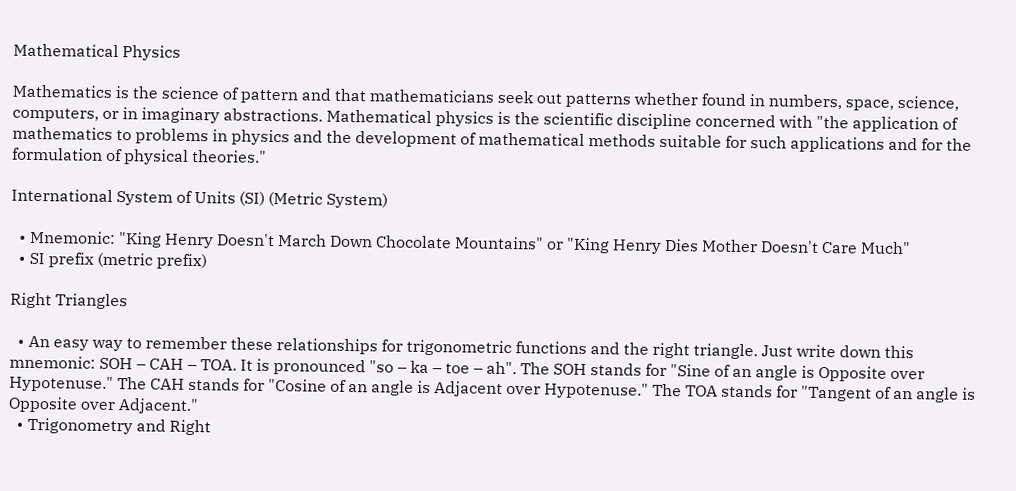Mathematical Physics

Mathematics is the science of pattern and that mathematicians seek out patterns whether found in numbers, space, science, computers, or in imaginary abstractions. Mathematical physics is the scientific discipline concerned with "the application of mathematics to problems in physics and the development of mathematical methods suitable for such applications and for the formulation of physical theories."

International System of Units (SI) (Metric System)

  • Mnemonic: "King Henry Doesn't March Down Chocolate Mountains" or "King Henry Dies Mother Doesn't Care Much"
  • SI prefix (metric prefix)

Right Triangles

  • An easy way to remember these relationships for trigonometric functions and the right triangle. Just write down this mnemonic: SOH – CAH – TOA. It is pronounced "so – ka – toe – ah". The SOH stands for "Sine of an angle is Opposite over Hypotenuse." The CAH stands for "Cosine of an angle is Adjacent over Hypotenuse." The TOA stands for "Tangent of an angle is Opposite over Adjacent."
  • Trigonometry and Right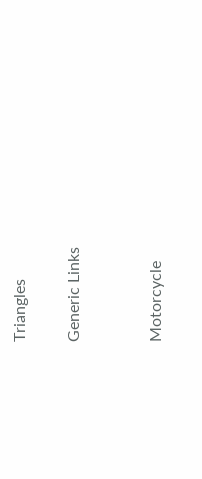Triangles

Generic Links


Motorcycle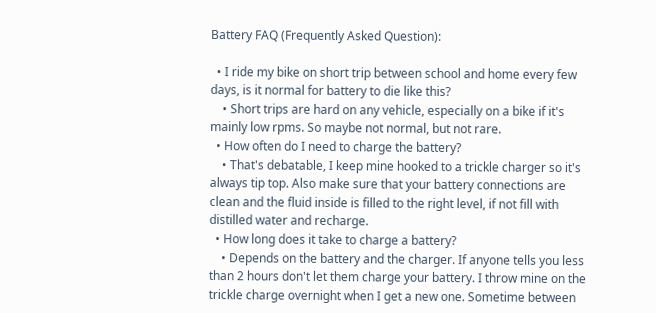Battery FAQ (Frequently Asked Question):

  • I ride my bike on short trip between school and home every few days, is it normal for battery to die like this?
    • Short trips are hard on any vehicle, especially on a bike if it's mainly low rpms. So maybe not normal, but not rare.
  • How often do I need to charge the battery?
    • That's debatable, I keep mine hooked to a trickle charger so it's always tip top. Also make sure that your battery connections are clean and the fluid inside is filled to the right level, if not fill with distilled water and recharge.
  • How long does it take to charge a battery?
    • Depends on the battery and the charger. If anyone tells you less than 2 hours don't let them charge your battery. I throw mine on the trickle charge overnight when I get a new one. Sometime between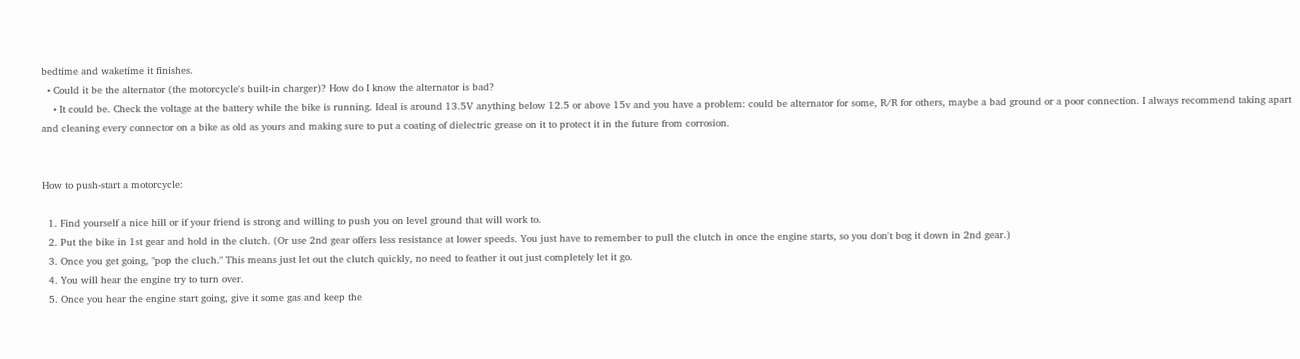bedtime and waketime it finishes.
  • Could it be the alternator (the motorcycle's built-in charger)? How do I know the alternator is bad?
    • It could be. Check the voltage at the battery while the bike is running. Ideal is around 13.5V anything below 12.5 or above 15v and you have a problem: could be alternator for some, R/R for others, maybe a bad ground or a poor connection. I always recommend taking apart and cleaning every connector on a bike as old as yours and making sure to put a coating of dielectric grease on it to protect it in the future from corrosion.


How to push-start a motorcycle:

  1. Find yourself a nice hill or if your friend is strong and willing to push you on level ground that will work to.
  2. Put the bike in 1st gear and hold in the clutch. (Or use 2nd gear offers less resistance at lower speeds. You just have to remember to pull the clutch in once the engine starts, so you don't bog it down in 2nd gear.)
  3. Once you get going, "pop the cluch." This means just let out the clutch quickly, no need to feather it out just completely let it go.
  4. You will hear the engine try to turn over.
  5. Once you hear the engine start going, give it some gas and keep the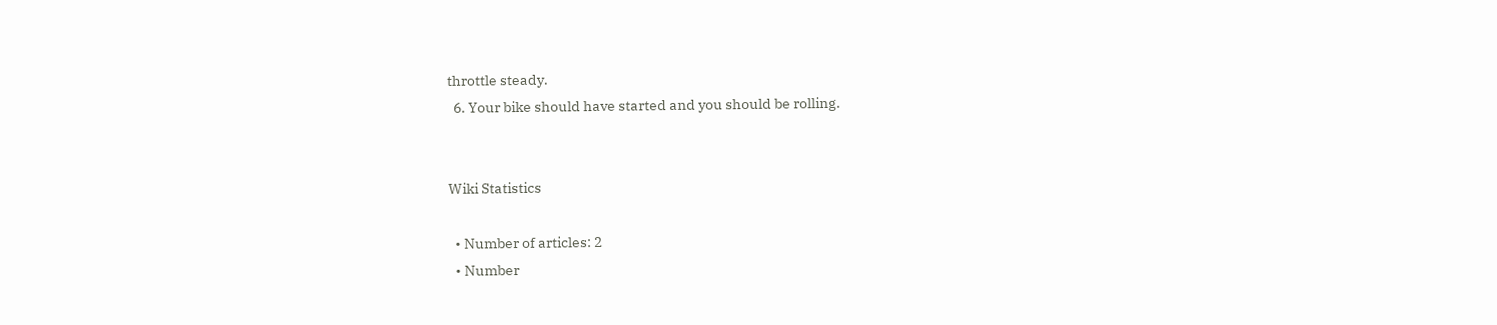throttle steady.
  6. Your bike should have started and you should be rolling.


Wiki Statistics

  • Number of articles: 2
  • Number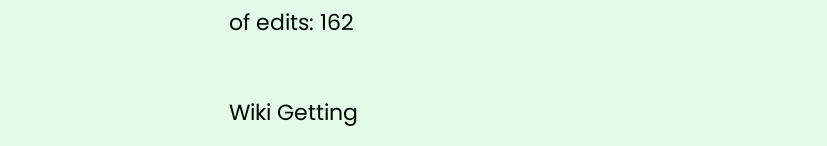of edits: 162

Wiki Getting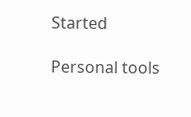Started

Personal tools